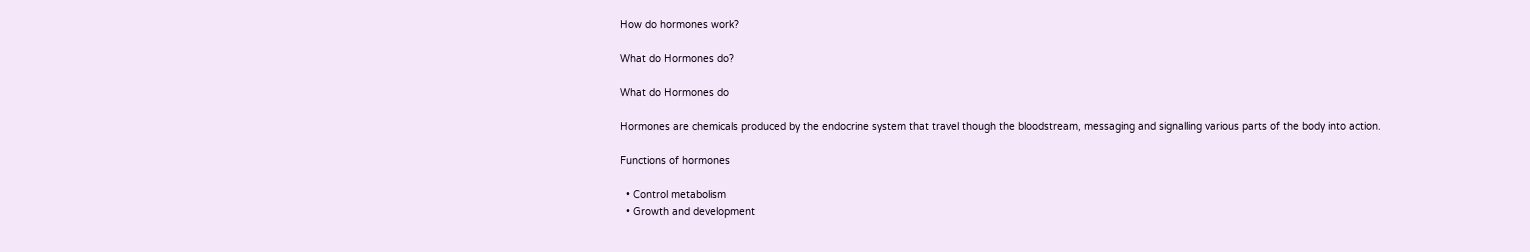How do hormones work?

What do Hormones do?

What do Hormones do

Hormones are chemicals produced by the endocrine system that travel though the bloodstream, messaging and signalling various parts of the body into action.

Functions of hormones

  • Control metabolism
  • Growth and development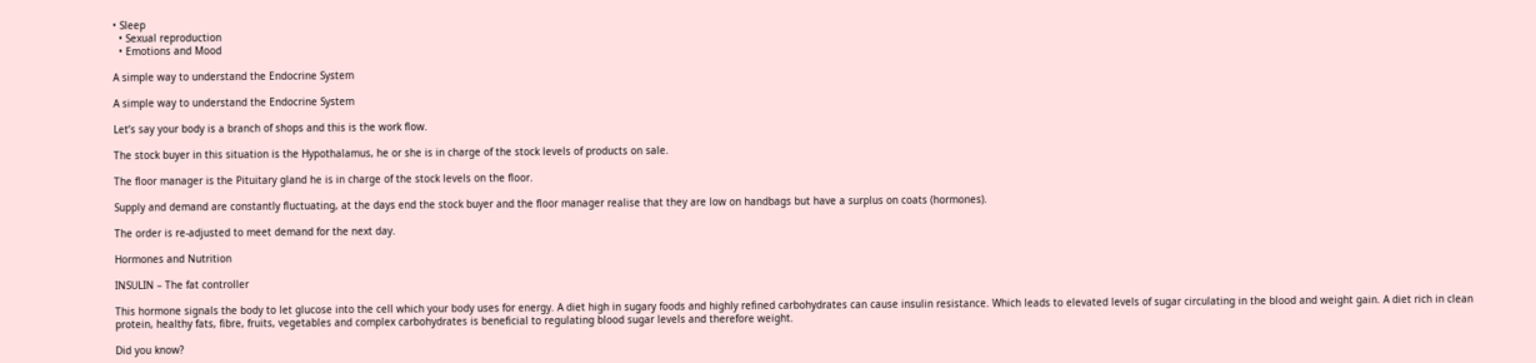• Sleep
  • Sexual reproduction
  • Emotions and Mood

A simple way to understand the Endocrine System

A simple way to understand the Endocrine System

Let’s say your body is a branch of shops and this is the work flow.

The stock buyer in this situation is the Hypothalamus, he or she is in charge of the stock levels of products on sale.

The floor manager is the Pituitary gland he is in charge of the stock levels on the floor.

Supply and demand are constantly fluctuating, at the days end the stock buyer and the floor manager realise that they are low on handbags but have a surplus on coats (hormones).

The order is re-adjusted to meet demand for the next day.

Hormones and Nutrition

INSULIN – The fat controller

This hormone signals the body to let glucose into the cell which your body uses for energy. A diet high in sugary foods and highly refined carbohydrates can cause insulin resistance. Which leads to elevated levels of sugar circulating in the blood and weight gain. A diet rich in clean protein, healthy fats, fibre, fruits, vegetables and complex carbohydrates is beneficial to regulating blood sugar levels and therefore weight.

Did you know?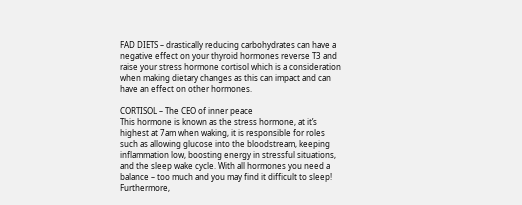FAD DIETS – drastically reducing carbohydrates can have a negative effect on your thyroid hormones reverse T3 and raise your stress hormone cortisol which is a consideration when making dietary changes as this can impact and can have an effect on other hormones.

CORTISOL – The CEO of inner peace
This hormone is known as the stress hormone, at it’s highest at 7am when waking, it is responsible for roles such as allowing glucose into the bloodstream, keeping inflammation low, boosting energy in stressful situations, and the sleep wake cycle. With all hormones you need a balance – too much and you may find it difficult to sleep! Furthermore,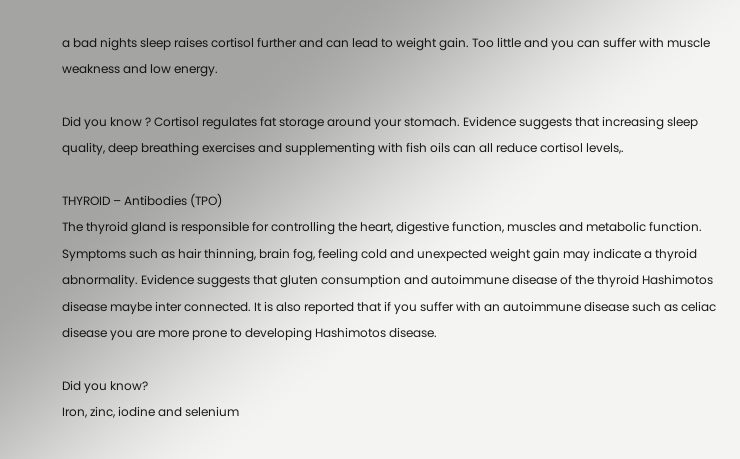a bad nights sleep raises cortisol further and can lead to weight gain. Too little and you can suffer with muscle weakness and low energy.

Did you know ? Cortisol regulates fat storage around your stomach. Evidence suggests that increasing sleep quality, deep breathing exercises and supplementing with fish oils can all reduce cortisol levels,.

THYROID – Antibodies (TPO)
The thyroid gland is responsible for controlling the heart, digestive function, muscles and metabolic function. Symptoms such as hair thinning, brain fog, feeling cold and unexpected weight gain may indicate a thyroid abnormality. Evidence suggests that gluten consumption and autoimmune disease of the thyroid Hashimotos disease maybe inter connected. It is also reported that if you suffer with an autoimmune disease such as celiac disease you are more prone to developing Hashimotos disease.

Did you know?
Iron, zinc, iodine and selenium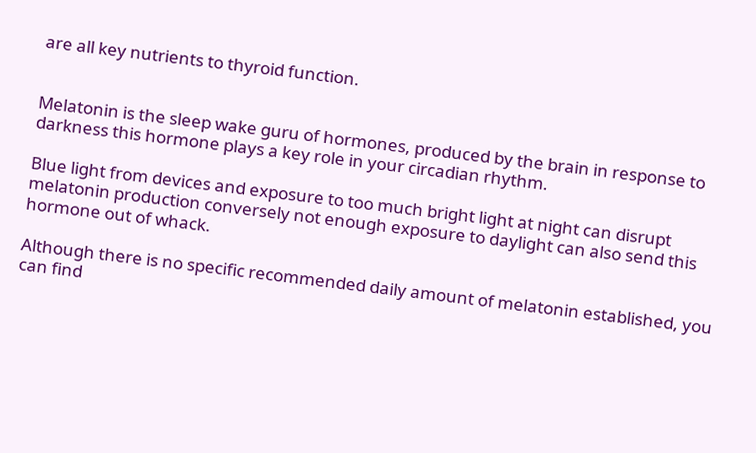are all key nutrients to thyroid function.


Melatonin is the sleep wake guru of hormones, produced by the brain in response to darkness this hormone plays a key role in your circadian rhythm.

Blue light from devices and exposure to too much bright light at night can disrupt melatonin production conversely not enough exposure to daylight can also send this hormone out of whack.

Although there is no specific recommended daily amount of melatonin established, you can find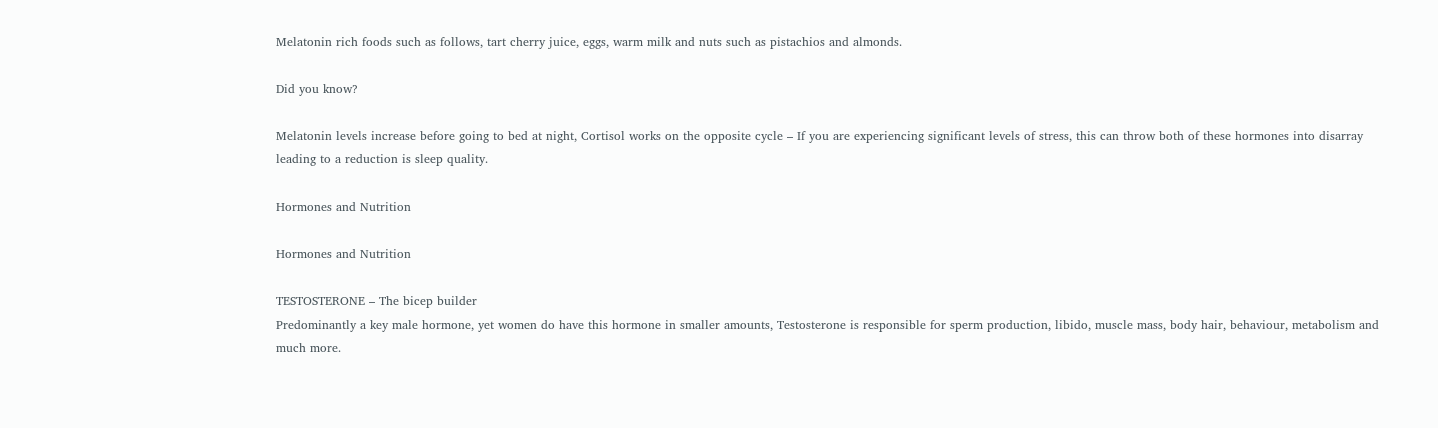Melatonin rich foods such as follows, tart cherry juice, eggs, warm milk and nuts such as pistachios and almonds.

Did you know?

Melatonin levels increase before going to bed at night, Cortisol works on the opposite cycle – If you are experiencing significant levels of stress, this can throw both of these hormones into disarray leading to a reduction is sleep quality.

Hormones and Nutrition

Hormones and Nutrition

TESTOSTERONE – The bicep builder
Predominantly a key male hormone, yet women do have this hormone in smaller amounts, Testosterone is responsible for sperm production, libido, muscle mass, body hair, behaviour, metabolism and much more.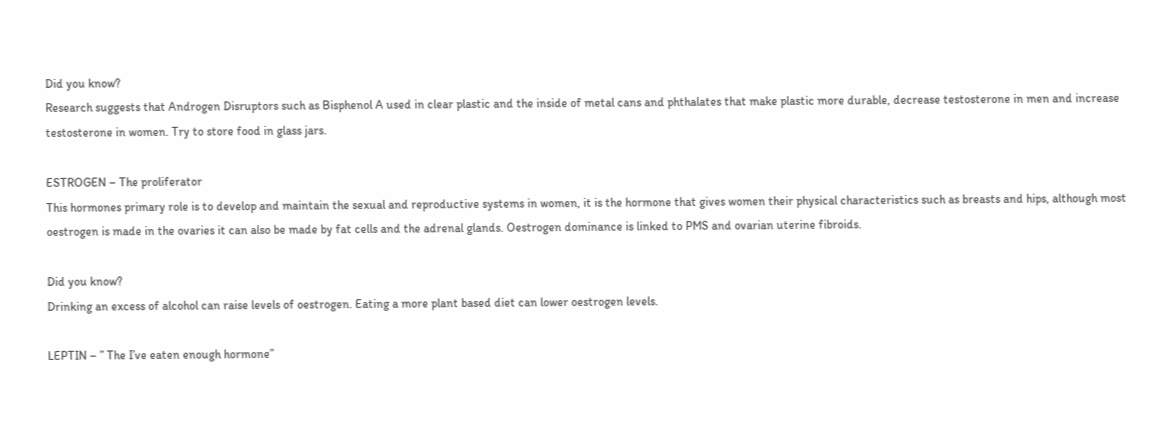Did you know?
Research suggests that Androgen Disruptors such as Bisphenol A used in clear plastic and the inside of metal cans and phthalates that make plastic more durable, decrease testosterone in men and increase testosterone in women. Try to store food in glass jars.

ESTROGEN – The proliferator
This hormones primary role is to develop and maintain the sexual and reproductive systems in women, it is the hormone that gives women their physical characteristics such as breasts and hips, although most oestrogen is made in the ovaries it can also be made by fat cells and the adrenal glands. Oestrogen dominance is linked to PMS and ovarian uterine fibroids.

Did you know?
Drinking an excess of alcohol can raise levels of oestrogen. Eating a more plant based diet can lower oestrogen levels.

LEPTIN – ” The I’ve eaten enough hormone”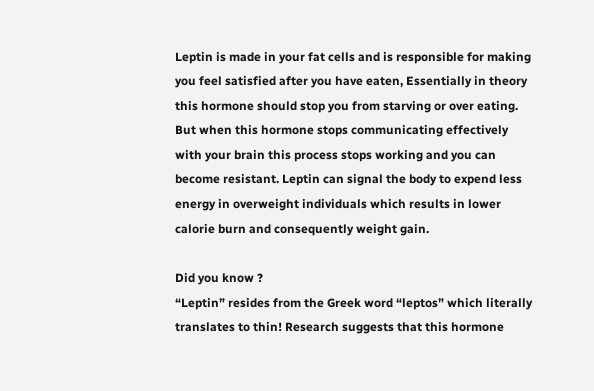Leptin is made in your fat cells and is responsible for making you feel satisfied after you have eaten, Essentially in theory this hormone should stop you from starving or over eating. But when this hormone stops communicating effectively with your brain this process stops working and you can become resistant. Leptin can signal the body to expend less energy in overweight individuals which results in lower calorie burn and consequently weight gain.

Did you know ?
“Leptin” resides from the Greek word “leptos” which literally translates to thin! Research suggests that this hormone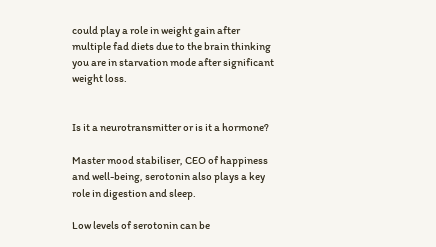could play a role in weight gain after multiple fad diets due to the brain thinking you are in starvation mode after significant weight loss.


Is it a neurotransmitter or is it a hormone?

Master mood stabiliser, CEO of happiness and well-being, serotonin also plays a key role in digestion and sleep.

Low levels of serotonin can be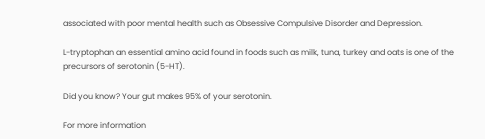associated with poor mental health such as Obsessive Compulsive Disorder and Depression.

L-tryptophan an essential amino acid found in foods such as milk, tuna, turkey and oats is one of the precursors of serotonin (5-HT).

Did you know? Your gut makes 95% of your serotonin.

For more information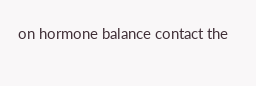on hormone balance contact the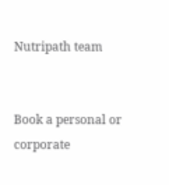Nutripath team


Book a personal or corporate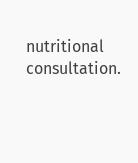nutritional consultation.